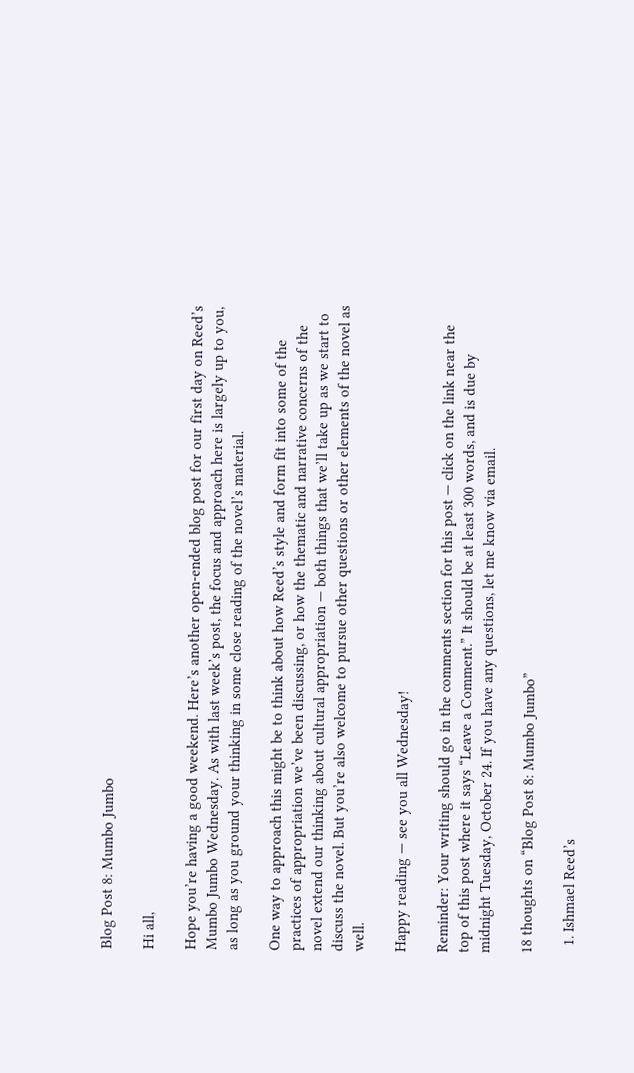Blog Post 8: Mumbo Jumbo

Hi all,

Hope you’re having a good weekend. Here’s another open-ended blog post for our first day on Reed’s Mumbo Jumbo Wednesday. As with last week’s post, the focus and approach here is largely up to you, as long as you ground your thinking in some close reading of the novel’s material.

One way to approach this might be to think about how Reed’s style and form fit into some of the practices of appropriation we’ve been discussing, or how the thematic and narrative concerns of the novel extend our thinking about cultural appropriation — both things that we’ll take up as we start to discuss the novel. But you’re also welcome to pursue other questions or other elements of the novel as well.

Happy reading — see you all Wednesday!

Reminder: Your writing should go in the comments section for this post — click on the link near the top of this post where it says “Leave a Comment.” It should be at least 300 words, and is due by midnight Tuesday, October 24. If you have any questions, let me know via email.

18 thoughts on “Blog Post 8: Mumbo Jumbo”

  1. Ishmael Reed’s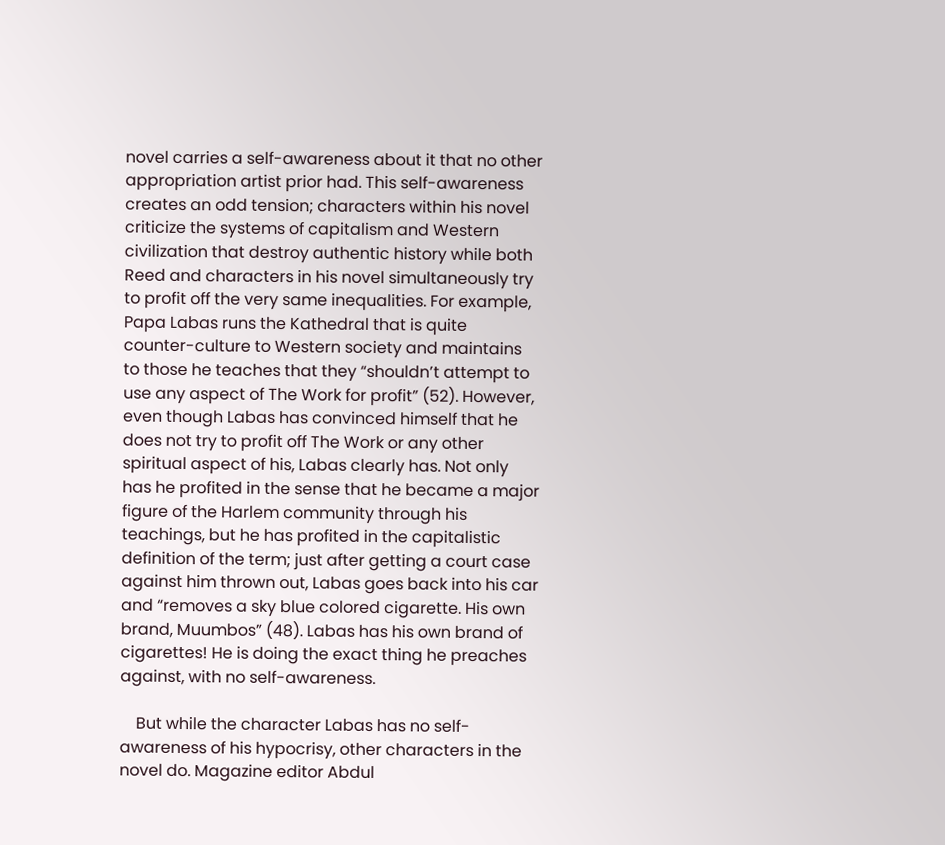novel carries a self-awareness about it that no other appropriation artist prior had. This self-awareness creates an odd tension; characters within his novel criticize the systems of capitalism and Western civilization that destroy authentic history while both Reed and characters in his novel simultaneously try to profit off the very same inequalities. For example, Papa Labas runs the Kathedral that is quite counter-culture to Western society and maintains to those he teaches that they “shouldn’t attempt to use any aspect of The Work for profit” (52). However, even though Labas has convinced himself that he does not try to profit off The Work or any other spiritual aspect of his, Labas clearly has. Not only has he profited in the sense that he became a major figure of the Harlem community through his teachings, but he has profited in the capitalistic definition of the term; just after getting a court case against him thrown out, Labas goes back into his car and “removes a sky blue colored cigarette. His own brand, Muumbos” (48). Labas has his own brand of cigarettes! He is doing the exact thing he preaches against, with no self-awareness.

    But while the character Labas has no self-awareness of his hypocrisy, other characters in the novel do. Magazine editor Abdul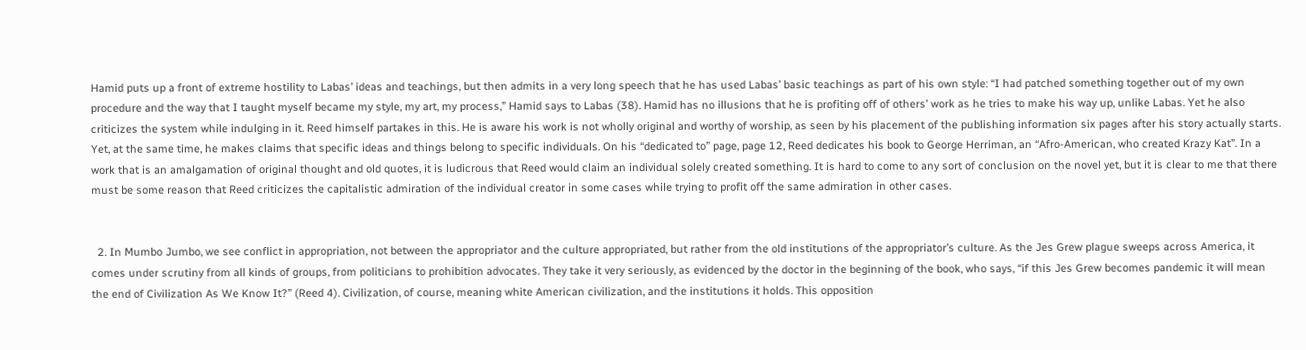Hamid puts up a front of extreme hostility to Labas’ ideas and teachings, but then admits in a very long speech that he has used Labas’ basic teachings as part of his own style: “I had patched something together out of my own procedure and the way that I taught myself became my style, my art, my process,” Hamid says to Labas (38). Hamid has no illusions that he is profiting off of others’ work as he tries to make his way up, unlike Labas. Yet he also criticizes the system while indulging in it. Reed himself partakes in this. He is aware his work is not wholly original and worthy of worship, as seen by his placement of the publishing information six pages after his story actually starts. Yet, at the same time, he makes claims that specific ideas and things belong to specific individuals. On his “dedicated to” page, page 12, Reed dedicates his book to George Herriman, an “Afro-American, who created Krazy Kat”. In a work that is an amalgamation of original thought and old quotes, it is ludicrous that Reed would claim an individual solely created something. It is hard to come to any sort of conclusion on the novel yet, but it is clear to me that there must be some reason that Reed criticizes the capitalistic admiration of the individual creator in some cases while trying to profit off the same admiration in other cases.


  2. In Mumbo Jumbo, we see conflict in appropriation, not between the appropriator and the culture appropriated, but rather from the old institutions of the appropriator’s culture. As the Jes Grew plague sweeps across America, it comes under scrutiny from all kinds of groups, from politicians to prohibition advocates. They take it very seriously, as evidenced by the doctor in the beginning of the book, who says, “if this Jes Grew becomes pandemic it will mean the end of Civilization As We Know It?” (Reed 4). Civilization, of course, meaning white American civilization, and the institutions it holds. This opposition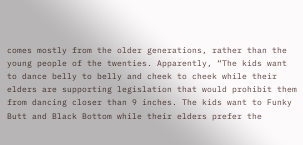comes mostly from the older generations, rather than the young people of the twenties. Apparently, “The kids want to dance belly to belly and cheek to cheek while their elders are supporting legislation that would prohibit them from dancing closer than 9 inches. The kids want to Funky Butt and Black Bottom while their elders prefer the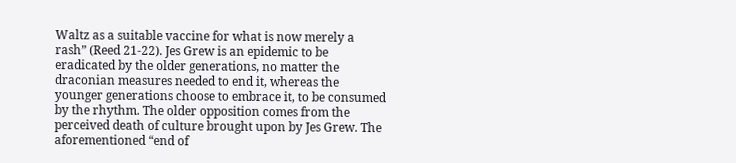Waltz as a suitable vaccine for what is now merely a rash” (Reed 21-22). Jes Grew is an epidemic to be eradicated by the older generations, no matter the draconian measures needed to end it, whereas the younger generations choose to embrace it, to be consumed by the rhythm. The older opposition comes from the perceived death of culture brought upon by Jes Grew. The aforementioned “end of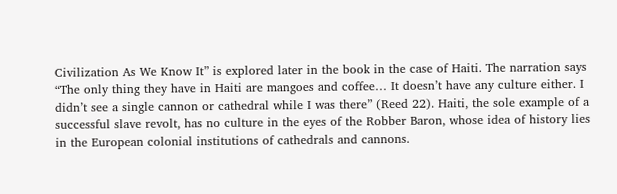Civilization As We Know It” is explored later in the book in the case of Haiti. The narration says “The only thing they have in Haiti are mangoes and coffee… It doesn’t have any culture either. I didn’t see a single cannon or cathedral while I was there” (Reed 22). Haiti, the sole example of a successful slave revolt, has no culture in the eyes of the Robber Baron, whose idea of history lies in the European colonial institutions of cathedrals and cannons.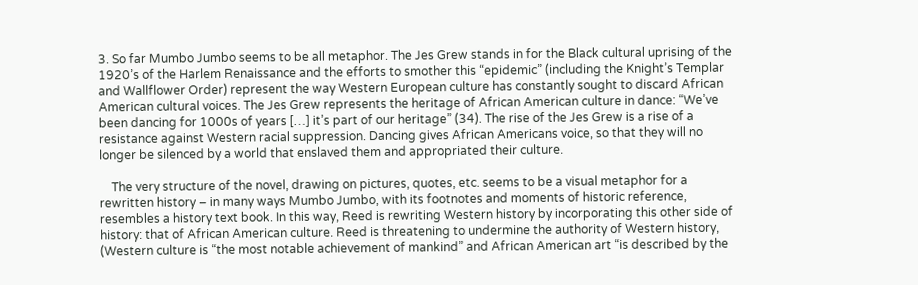3. So far Mumbo Jumbo seems to be all metaphor. The Jes Grew stands in for the Black cultural uprising of the 1920’s of the Harlem Renaissance and the efforts to smother this “epidemic” (including the Knight’s Templar and Wallflower Order) represent the way Western European culture has constantly sought to discard African American cultural voices. The Jes Grew represents the heritage of African American culture in dance: “We’ve been dancing for 1000s of years […] it’s part of our heritage” (34). The rise of the Jes Grew is a rise of a resistance against Western racial suppression. Dancing gives African Americans voice, so that they will no longer be silenced by a world that enslaved them and appropriated their culture.

    The very structure of the novel, drawing on pictures, quotes, etc. seems to be a visual metaphor for a rewritten history – in many ways Mumbo Jumbo, with its footnotes and moments of historic reference, resembles a history text book. In this way, Reed is rewriting Western history by incorporating this other side of history: that of African American culture. Reed is threatening to undermine the authority of Western history, (Western culture is “the most notable achievement of mankind” and African American art “is described by the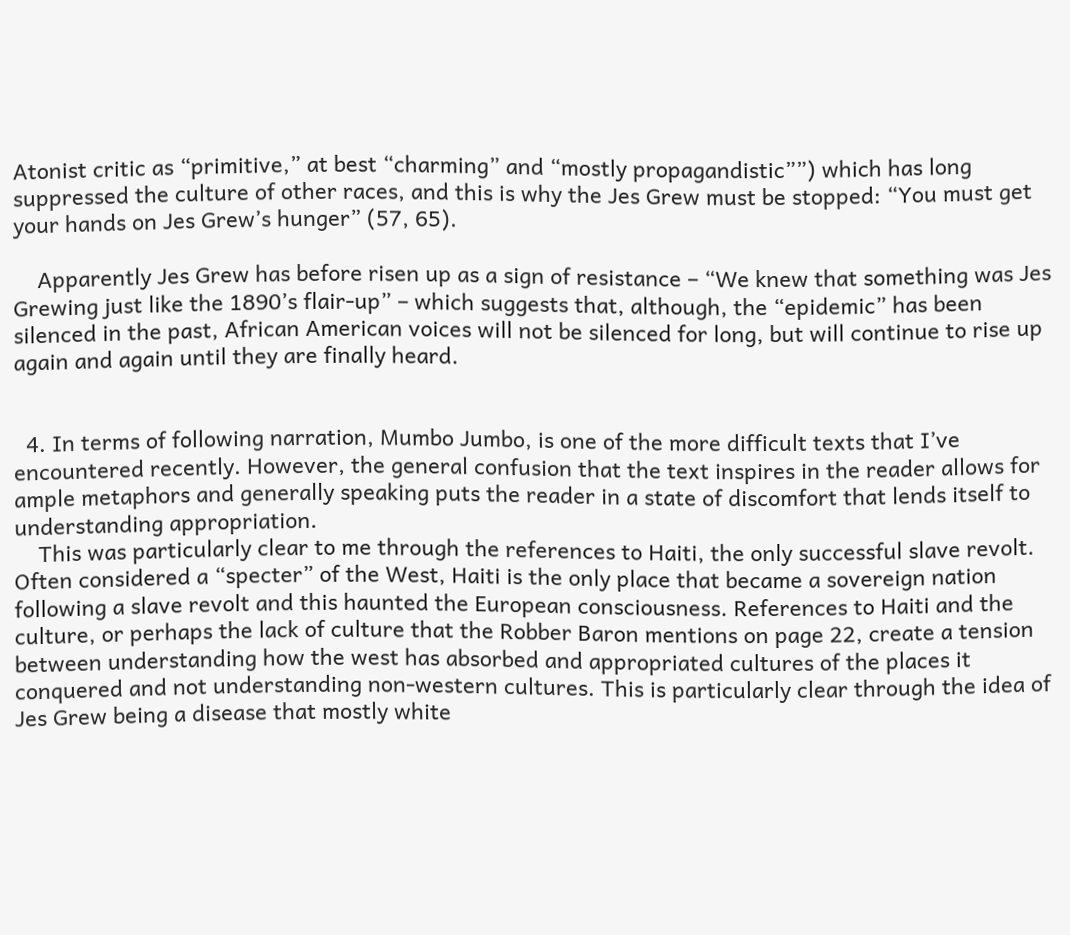Atonist critic as “primitive,” at best “charming” and “mostly propagandistic””) which has long suppressed the culture of other races, and this is why the Jes Grew must be stopped: “You must get your hands on Jes Grew’s hunger” (57, 65).

    Apparently Jes Grew has before risen up as a sign of resistance – “We knew that something was Jes Grewing just like the 1890’s flair-up” – which suggests that, although, the “epidemic” has been silenced in the past, African American voices will not be silenced for long, but will continue to rise up again and again until they are finally heard.


  4. In terms of following narration, Mumbo Jumbo, is one of the more difficult texts that I’ve encountered recently. However, the general confusion that the text inspires in the reader allows for ample metaphors and generally speaking puts the reader in a state of discomfort that lends itself to understanding appropriation.
    This was particularly clear to me through the references to Haiti, the only successful slave revolt. Often considered a “specter” of the West, Haiti is the only place that became a sovereign nation following a slave revolt and this haunted the European consciousness. References to Haiti and the culture, or perhaps the lack of culture that the Robber Baron mentions on page 22, create a tension between understanding how the west has absorbed and appropriated cultures of the places it conquered and not understanding non-western cultures. This is particularly clear through the idea of Jes Grew being a disease that mostly white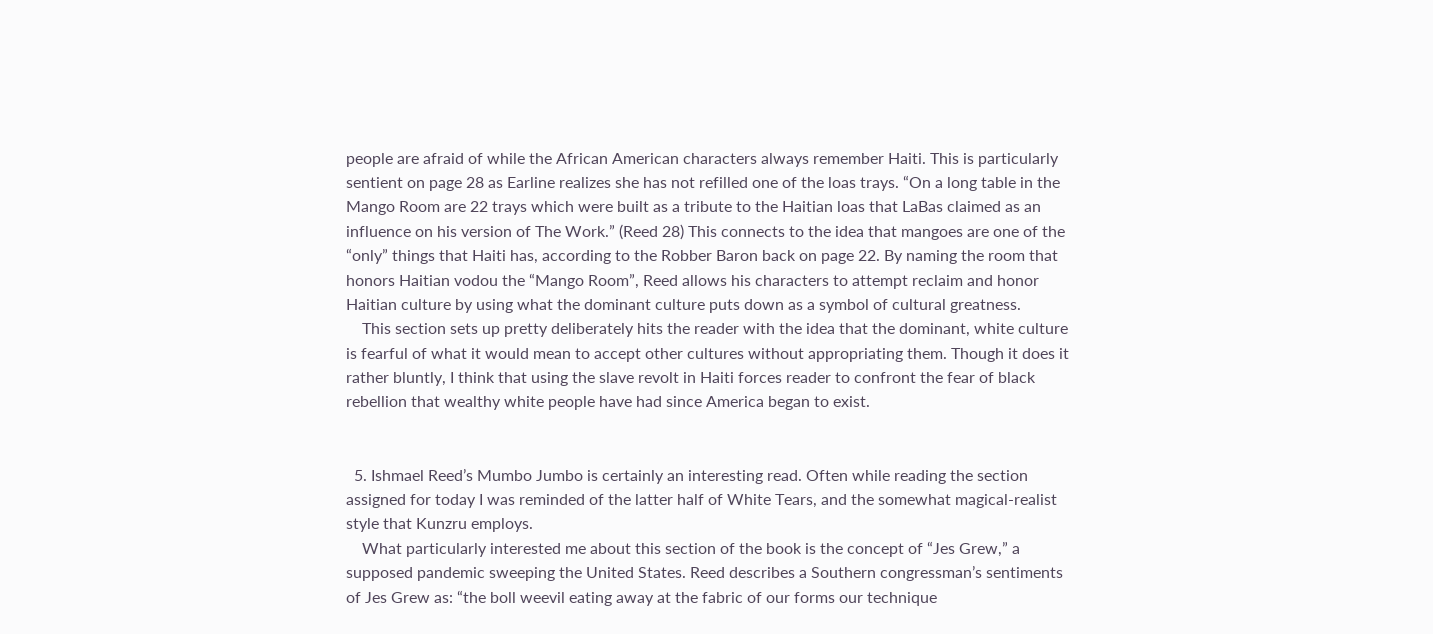people are afraid of while the African American characters always remember Haiti. This is particularly sentient on page 28 as Earline realizes she has not refilled one of the loas trays. “On a long table in the Mango Room are 22 trays which were built as a tribute to the Haitian loas that LaBas claimed as an influence on his version of The Work.” (Reed 28) This connects to the idea that mangoes are one of the “only” things that Haiti has, according to the Robber Baron back on page 22. By naming the room that honors Haitian vodou the “Mango Room”, Reed allows his characters to attempt reclaim and honor Haitian culture by using what the dominant culture puts down as a symbol of cultural greatness.
    This section sets up pretty deliberately hits the reader with the idea that the dominant, white culture is fearful of what it would mean to accept other cultures without appropriating them. Though it does it rather bluntly, I think that using the slave revolt in Haiti forces reader to confront the fear of black rebellion that wealthy white people have had since America began to exist.


  5. Ishmael Reed’s Mumbo Jumbo is certainly an interesting read. Often while reading the section assigned for today I was reminded of the latter half of White Tears, and the somewhat magical-realist style that Kunzru employs.
    What particularly interested me about this section of the book is the concept of “Jes Grew,” a supposed pandemic sweeping the United States. Reed describes a Southern congressman’s sentiments of Jes Grew as: “the boll weevil eating away at the fabric of our forms our technique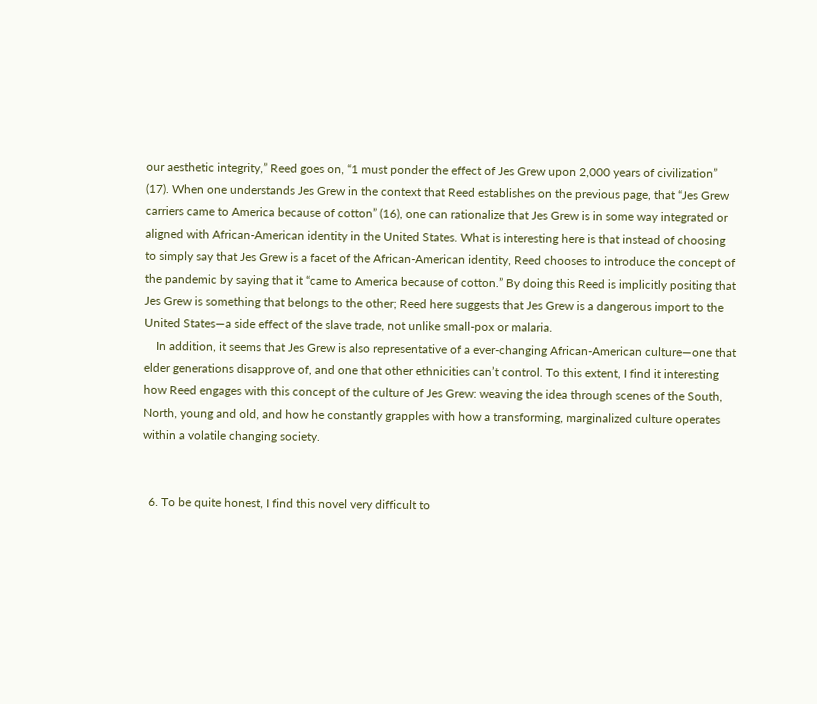our aesthetic integrity,” Reed goes on, “1 must ponder the effect of Jes Grew upon 2,000 years of civilization” (17). When one understands Jes Grew in the context that Reed establishes on the previous page, that “Jes Grew carriers came to America because of cotton” (16), one can rationalize that Jes Grew is in some way integrated or aligned with African-American identity in the United States. What is interesting here is that instead of choosing to simply say that Jes Grew is a facet of the African-American identity, Reed chooses to introduce the concept of the pandemic by saying that it “came to America because of cotton.” By doing this Reed is implicitly positing that Jes Grew is something that belongs to the other; Reed here suggests that Jes Grew is a dangerous import to the United States—a side effect of the slave trade, not unlike small-pox or malaria.
    In addition, it seems that Jes Grew is also representative of a ever-changing African-American culture—one that elder generations disapprove of, and one that other ethnicities can’t control. To this extent, I find it interesting how Reed engages with this concept of the culture of Jes Grew: weaving the idea through scenes of the South, North, young and old, and how he constantly grapples with how a transforming, marginalized culture operates within a volatile changing society.


  6. To be quite honest, I find this novel very difficult to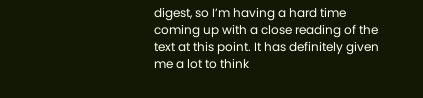digest, so I’m having a hard time coming up with a close reading of the text at this point. It has definitely given me a lot to think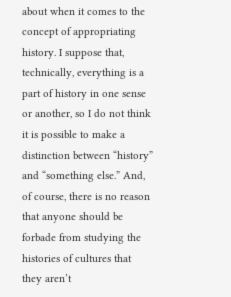about when it comes to the concept of appropriating history. I suppose that, technically, everything is a part of history in one sense or another, so I do not think it is possible to make a distinction between “history” and “something else.” And, of course, there is no reason that anyone should be forbade from studying the histories of cultures that they aren’t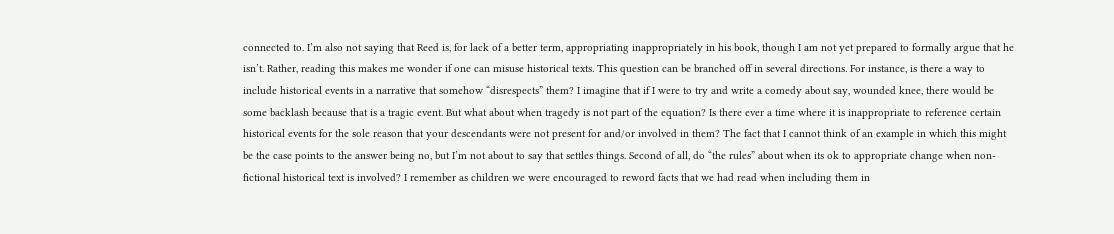connected to. I’m also not saying that Reed is, for lack of a better term, appropriating inappropriately in his book, though I am not yet prepared to formally argue that he isn’t. Rather, reading this makes me wonder if one can misuse historical texts. This question can be branched off in several directions. For instance, is there a way to include historical events in a narrative that somehow “disrespects” them? I imagine that if I were to try and write a comedy about say, wounded knee, there would be some backlash because that is a tragic event. But what about when tragedy is not part of the equation? Is there ever a time where it is inappropriate to reference certain historical events for the sole reason that your descendants were not present for and/or involved in them? The fact that I cannot think of an example in which this might be the case points to the answer being no, but I’m not about to say that settles things. Second of all, do “the rules” about when its ok to appropriate change when non-fictional historical text is involved? I remember as children we were encouraged to reword facts that we had read when including them in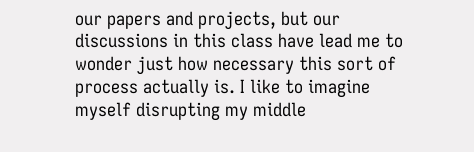our papers and projects, but our discussions in this class have lead me to wonder just how necessary this sort of process actually is. I like to imagine myself disrupting my middle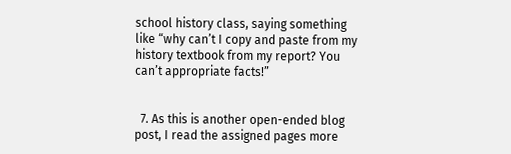school history class, saying something like “why can’t I copy and paste from my history textbook from my report? You can’t appropriate facts!”


  7. As this is another open-ended blog post, I read the assigned pages more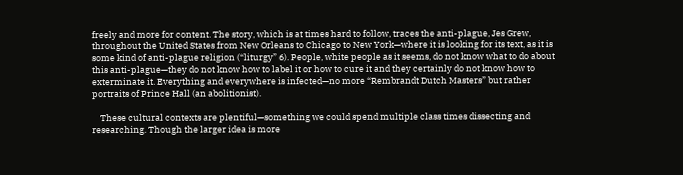freely and more for content. The story, which is at times hard to follow, traces the anti-plague, Jes Grew, throughout the United States from New Orleans to Chicago to New York—where it is looking for its text, as it is some kind of anti-plague religion (“liturgy” 6). People, white people as it seems, do not know what to do about this anti-plague—they do not know how to label it or how to cure it and they certainly do not know how to exterminate it. Everything and everywhere is infected—no more “Rembrandt Dutch Masters” but rather portraits of Prince Hall (an abolitionist).

    These cultural contexts are plentiful—something we could spend multiple class times dissecting and researching. Though the larger idea is more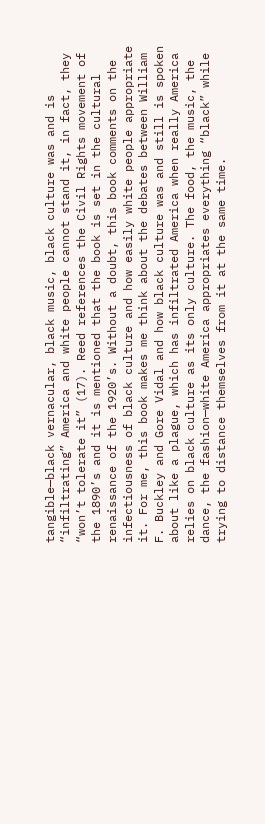tangible—black vernacular, black music, black culture was and is “infiltrating” America and white people cannot stand it, in fact, they “won’t tolerate it” (17). Reed references the Civil Rights movement of the 1890’s and it is mentioned that the book is set in the cultural renaissance of the 1920’s. Without a doubt, this book comments on the infectiousness of black culture and how easily white people appropriate it. For me, this book makes me think about the debates between William F. Buckley and Gore Vidal and how black culture was and still is spoken about like a plague, which has infiltrated America when really America relies on black culture as its only culture. The food, the music, the dance, the fashion—white America appropriates everything “black” while trying to distance themselves from it at the same time.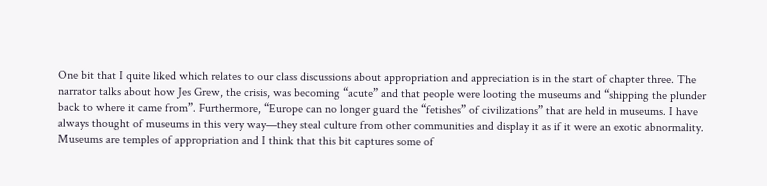One bit that I quite liked which relates to our class discussions about appropriation and appreciation is in the start of chapter three. The narrator talks about how Jes Grew, the crisis, was becoming “acute” and that people were looting the museums and “shipping the plunder back to where it came from”. Furthermore, “Europe can no longer guard the “fetishes” of civilizations” that are held in museums. I have always thought of museums in this very way—they steal culture from other communities and display it as if it were an exotic abnormality. Museums are temples of appropriation and I think that this bit captures some of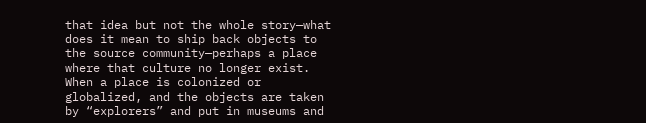that idea but not the whole story—what does it mean to ship back objects to the source community—perhaps a place where that culture no longer exist. When a place is colonized or globalized, and the objects are taken by “explorers” and put in museums and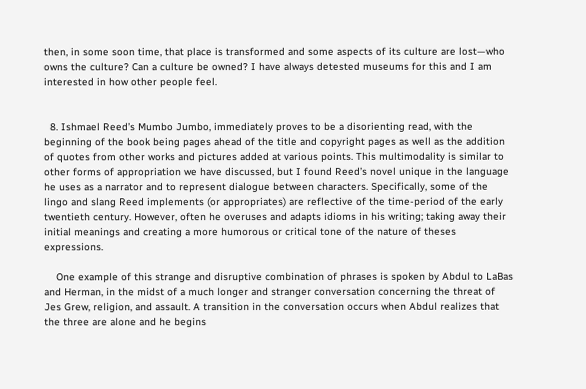then, in some soon time, that place is transformed and some aspects of its culture are lost—who owns the culture? Can a culture be owned? I have always detested museums for this and I am interested in how other people feel.


  8. Ishmael Reed’s Mumbo Jumbo, immediately proves to be a disorienting read, with the beginning of the book being pages ahead of the title and copyright pages as well as the addition of quotes from other works and pictures added at various points. This multimodality is similar to other forms of appropriation we have discussed, but I found Reed’s novel unique in the language he uses as a narrator and to represent dialogue between characters. Specifically, some of the lingo and slang Reed implements (or appropriates) are reflective of the time-period of the early twentieth century. However, often he overuses and adapts idioms in his writing; taking away their initial meanings and creating a more humorous or critical tone of the nature of theses expressions.

    One example of this strange and disruptive combination of phrases is spoken by Abdul to LaBas and Herman, in the midst of a much longer and stranger conversation concerning the threat of Jes Grew, religion, and assault. A transition in the conversation occurs when Abdul realizes that the three are alone and he begins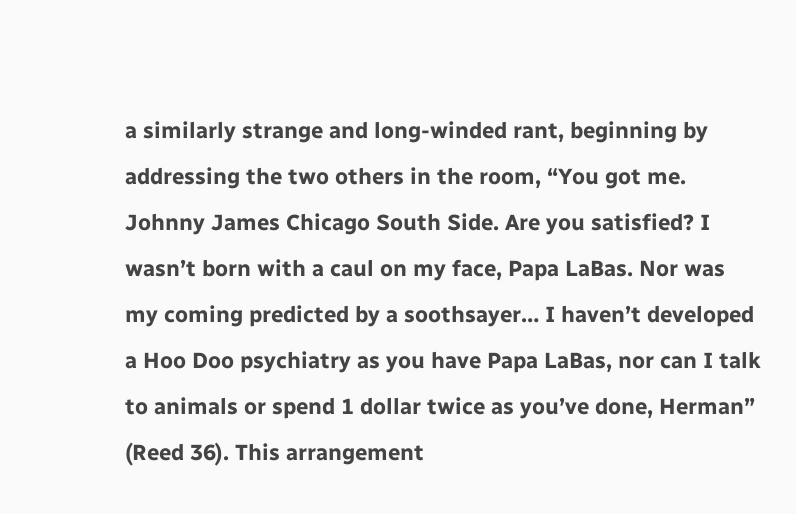a similarly strange and long-winded rant, beginning by addressing the two others in the room, “You got me. Johnny James Chicago South Side. Are you satisfied? I wasn’t born with a caul on my face, Papa LaBas. Nor was my coming predicted by a soothsayer… I haven’t developed a Hoo Doo psychiatry as you have Papa LaBas, nor can I talk to animals or spend 1 dollar twice as you’ve done, Herman” (Reed 36). This arrangement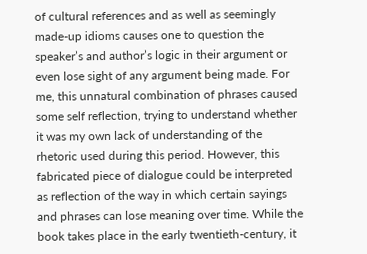of cultural references and as well as seemingly made-up idioms causes one to question the speaker’s and author’s logic in their argument or even lose sight of any argument being made. For me, this unnatural combination of phrases caused some self reflection, trying to understand whether it was my own lack of understanding of the rhetoric used during this period. However, this fabricated piece of dialogue could be interpreted as reflection of the way in which certain sayings and phrases can lose meaning over time. While the book takes place in the early twentieth-century, it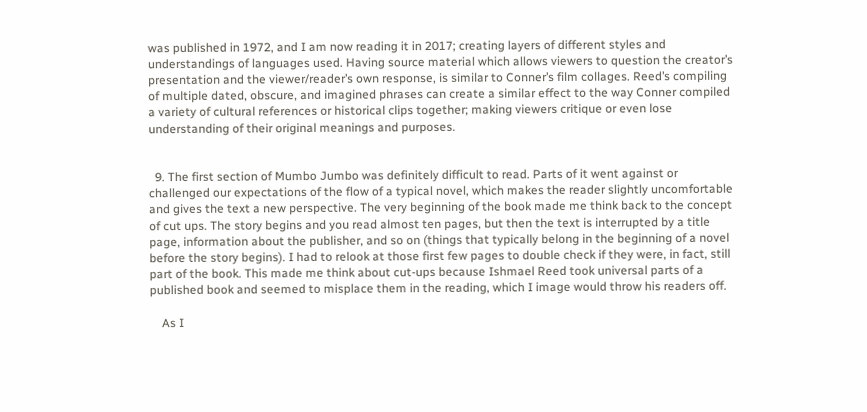was published in 1972, and I am now reading it in 2017; creating layers of different styles and understandings of languages used. Having source material which allows viewers to question the creator’s presentation and the viewer/reader’s own response, is similar to Conner’s film collages. Reed’s compiling of multiple dated, obscure, and imagined phrases can create a similar effect to the way Conner compiled a variety of cultural references or historical clips together; making viewers critique or even lose understanding of their original meanings and purposes.


  9. The first section of Mumbo Jumbo was definitely difficult to read. Parts of it went against or challenged our expectations of the flow of a typical novel, which makes the reader slightly uncomfortable and gives the text a new perspective. The very beginning of the book made me think back to the concept of cut ups. The story begins and you read almost ten pages, but then the text is interrupted by a title page, information about the publisher, and so on (things that typically belong in the beginning of a novel before the story begins). I had to relook at those first few pages to double check if they were, in fact, still part of the book. This made me think about cut-ups because Ishmael Reed took universal parts of a published book and seemed to misplace them in the reading, which I image would throw his readers off.

    As I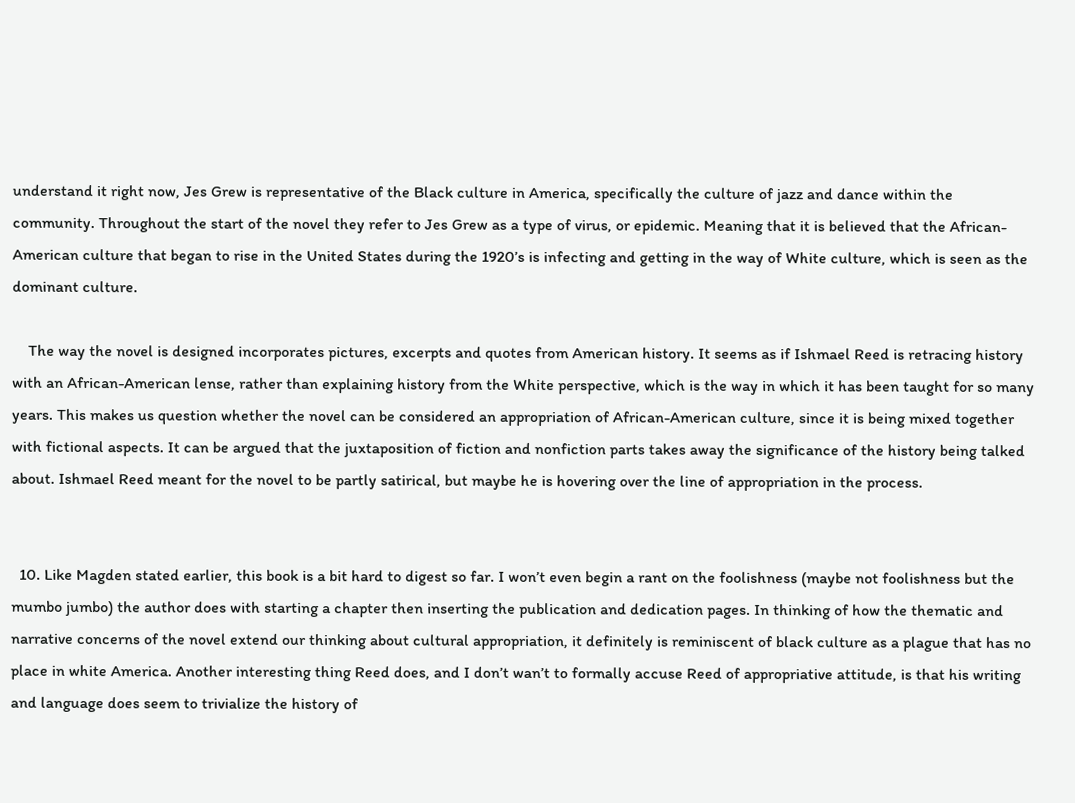understand it right now, Jes Grew is representative of the Black culture in America, specifically the culture of jazz and dance within the community. Throughout the start of the novel they refer to Jes Grew as a type of virus, or epidemic. Meaning that it is believed that the African-American culture that began to rise in the United States during the 1920’s is infecting and getting in the way of White culture, which is seen as the dominant culture.

    The way the novel is designed incorporates pictures, excerpts and quotes from American history. It seems as if Ishmael Reed is retracing history with an African-American lense, rather than explaining history from the White perspective, which is the way in which it has been taught for so many years. This makes us question whether the novel can be considered an appropriation of African-American culture, since it is being mixed together with fictional aspects. It can be argued that the juxtaposition of fiction and nonfiction parts takes away the significance of the history being talked about. Ishmael Reed meant for the novel to be partly satirical, but maybe he is hovering over the line of appropriation in the process.


  10. Like Magden stated earlier, this book is a bit hard to digest so far. I won’t even begin a rant on the foolishness (maybe not foolishness but the mumbo jumbo) the author does with starting a chapter then inserting the publication and dedication pages. In thinking of how the thematic and narrative concerns of the novel extend our thinking about cultural appropriation, it definitely is reminiscent of black culture as a plague that has no place in white America. Another interesting thing Reed does, and I don’t wan’t to formally accuse Reed of appropriative attitude, is that his writing and language does seem to trivialize the history of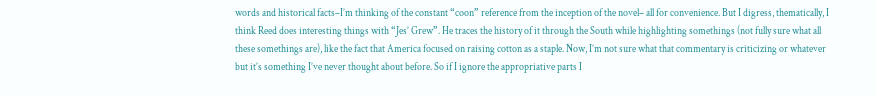words and historical facts–I’m thinking of the constant “coon” reference from the inception of the novel– all for convenience. But I digress, thematically, I think Reed does interesting things with “Jes’ Grew”. He traces the history of it through the South while highlighting somethings (not fully sure what all these somethings are), like the fact that America focused on raising cotton as a staple. Now, I’m not sure what that commentary is criticizing or whatever but it’s something I’ve never thought about before. So if I ignore the appropriative parts I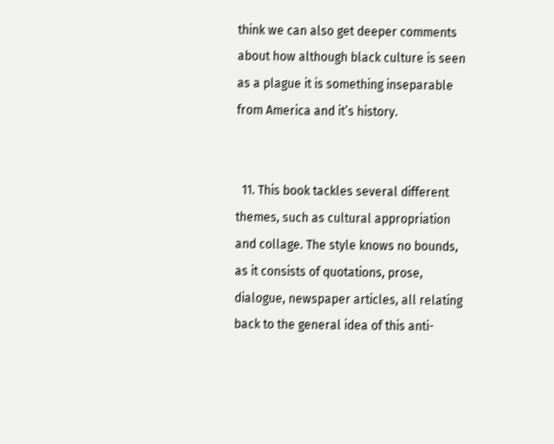think we can also get deeper comments about how although black culture is seen as a plague it is something inseparable from America and it’s history.


  11. This book tackles several different themes, such as cultural appropriation and collage. The style knows no bounds, as it consists of quotations, prose, dialogue, newspaper articles, all relating back to the general idea of this anti-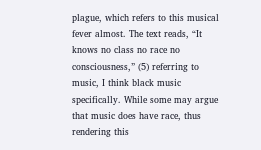plague, which refers to this musical fever almost. The text reads, “It knows no class no race no consciousness,” (5) referring to music, I think black music specifically. While some may argue that music does have race, thus rendering this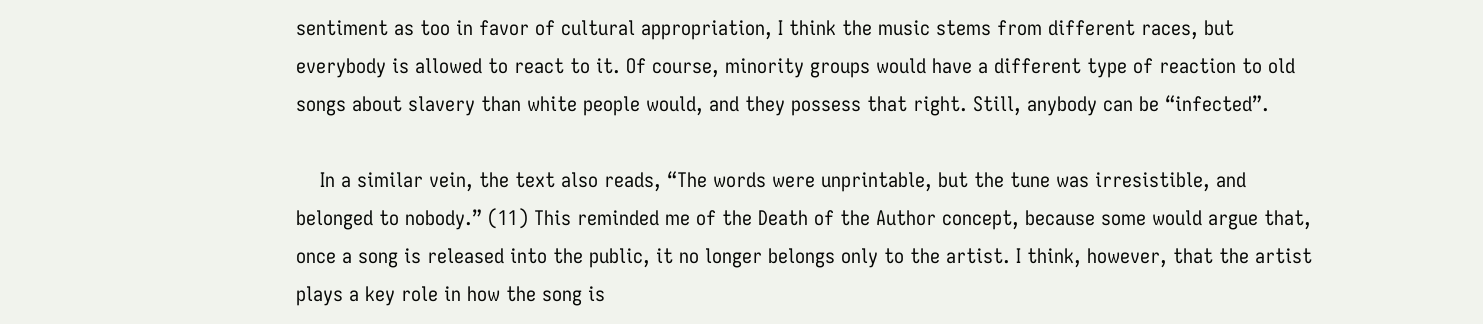sentiment as too in favor of cultural appropriation, I think the music stems from different races, but everybody is allowed to react to it. Of course, minority groups would have a different type of reaction to old songs about slavery than white people would, and they possess that right. Still, anybody can be “infected”.

    In a similar vein, the text also reads, “The words were unprintable, but the tune was irresistible, and belonged to nobody.” (11) This reminded me of the Death of the Author concept, because some would argue that, once a song is released into the public, it no longer belongs only to the artist. I think, however, that the artist plays a key role in how the song is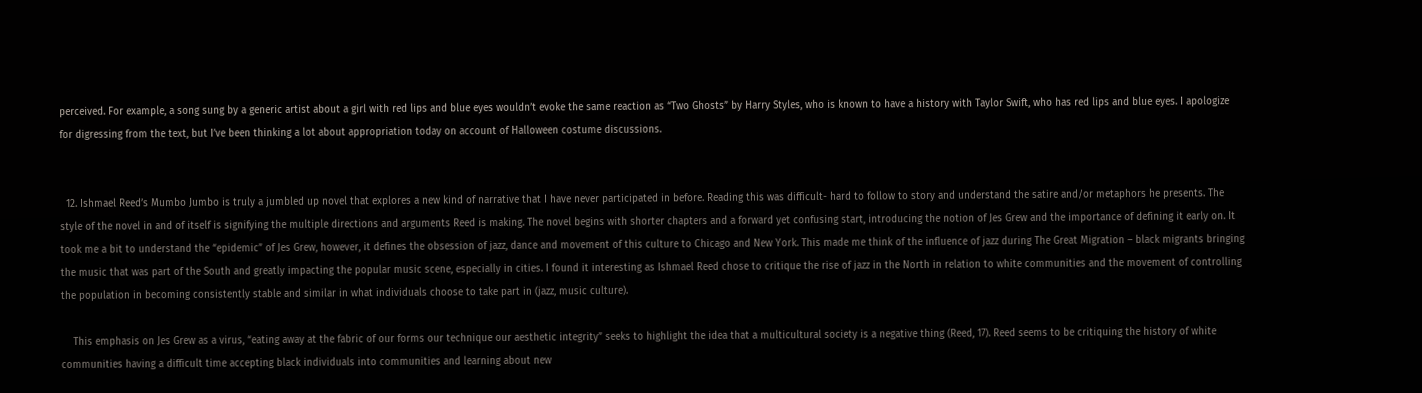perceived. For example, a song sung by a generic artist about a girl with red lips and blue eyes wouldn’t evoke the same reaction as “Two Ghosts” by Harry Styles, who is known to have a history with Taylor Swift, who has red lips and blue eyes. I apologize for digressing from the text, but I’ve been thinking a lot about appropriation today on account of Halloween costume discussions.


  12. Ishmael Reed’s Mumbo Jumbo is truly a jumbled up novel that explores a new kind of narrative that I have never participated in before. Reading this was difficult- hard to follow to story and understand the satire and/or metaphors he presents. The style of the novel in and of itself is signifying the multiple directions and arguments Reed is making. The novel begins with shorter chapters and a forward yet confusing start, introducing the notion of Jes Grew and the importance of defining it early on. It took me a bit to understand the “epidemic” of Jes Grew, however, it defines the obsession of jazz, dance and movement of this culture to Chicago and New York. This made me think of the influence of jazz during The Great Migration – black migrants bringing the music that was part of the South and greatly impacting the popular music scene, especially in cities. I found it interesting as Ishmael Reed chose to critique the rise of jazz in the North in relation to white communities and the movement of controlling the population in becoming consistently stable and similar in what individuals choose to take part in (jazz, music culture).

    This emphasis on Jes Grew as a virus, “eating away at the fabric of our forms our technique our aesthetic integrity” seeks to highlight the idea that a multicultural society is a negative thing (Reed, 17). Reed seems to be critiquing the history of white communities having a difficult time accepting black individuals into communities and learning about new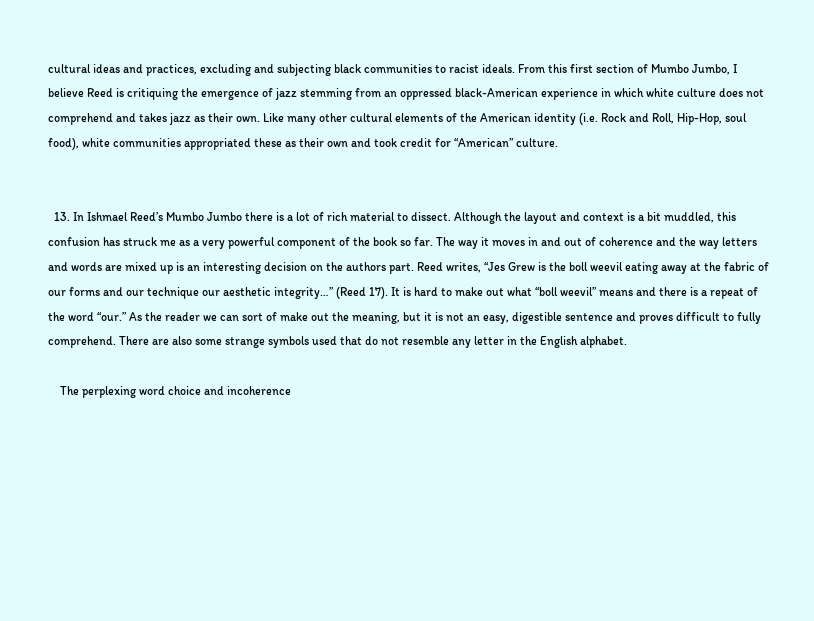cultural ideas and practices, excluding and subjecting black communities to racist ideals. From this first section of Mumbo Jumbo, I believe Reed is critiquing the emergence of jazz stemming from an oppressed black-American experience in which white culture does not comprehend and takes jazz as their own. Like many other cultural elements of the American identity (i.e. Rock and Roll, Hip-Hop, soul food), white communities appropriated these as their own and took credit for “American” culture.


  13. In Ishmael Reed’s Mumbo Jumbo there is a lot of rich material to dissect. Although the layout and context is a bit muddled, this confusion has struck me as a very powerful component of the book so far. The way it moves in and out of coherence and the way letters and words are mixed up is an interesting decision on the authors part. Reed writes, “Jes Grew is the boll weevil eating away at the fabric of our forms and our technique our aesthetic integrity…” (Reed 17). It is hard to make out what “boll weevil” means and there is a repeat of the word “our.” As the reader we can sort of make out the meaning, but it is not an easy, digestible sentence and proves difficult to fully comprehend. There are also some strange symbols used that do not resemble any letter in the English alphabet.

    The perplexing word choice and incoherence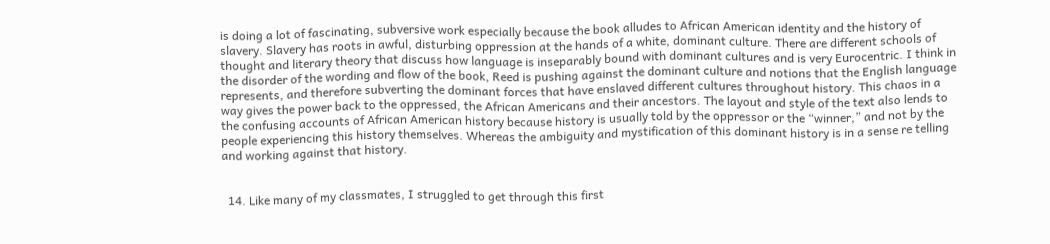is doing a lot of fascinating, subversive work especially because the book alludes to African American identity and the history of slavery. Slavery has roots in awful, disturbing oppression at the hands of a white, dominant culture. There are different schools of thought and literary theory that discuss how language is inseparably bound with dominant cultures and is very Eurocentric. I think in the disorder of the wording and flow of the book, Reed is pushing against the dominant culture and notions that the English language represents, and therefore subverting the dominant forces that have enslaved different cultures throughout history. This chaos in a way gives the power back to the oppressed, the African Americans and their ancestors. The layout and style of the text also lends to the confusing accounts of African American history because history is usually told by the oppressor or the “winner,” and not by the people experiencing this history themselves. Whereas the ambiguity and mystification of this dominant history is in a sense re telling and working against that history.


  14. Like many of my classmates, I struggled to get through this first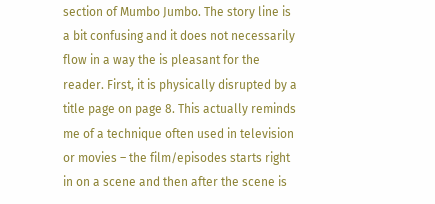section of Mumbo Jumbo. The story line is a bit confusing and it does not necessarily flow in a way the is pleasant for the reader. First, it is physically disrupted by a title page on page 8. This actually reminds me of a technique often used in television or movies – the film/episodes starts right in on a scene and then after the scene is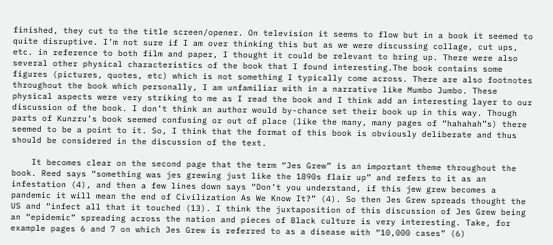finished, they cut to the title screen/opener. On television it seems to flow but in a book it seemed to quite disruptive. I’m not sure if I am over thinking this but as we were discussing collage, cut ups, etc. in reference to both film and paper, I thought it could be relevant to bring up. There were also several other physical characteristics of the book that I found interesting.The book contains some figures (pictures, quotes, etc) which is not something I typically come across. There are also footnotes throughout the book which personally, I am unfamiliar with in a narrative like Mumbo Jumbo. These physical aspects were very striking to me as I read the book and I think add an interesting layer to our discussion of the book. I don’t think an author would by-chance set their book up in this way. Though parts of Kunzru’s book seemed confusing or out of place (like the many, many pages of “hahahah”s) there seemed to be a point to it. So, I think that the format of this book is obviously deliberate and thus should be considered in the discussion of the text.

    It becomes clear on the second page that the term “Jes Grew” is an important theme throughout the book. Reed says “something was jes grewing just like the 1890s flair up” and refers to it as an infestation (4), and then a few lines down says “Don’t you understand, if this jew grew becomes a pandemic it will mean the end of Civilization As We Know It?” (4). So then Jes Grew spreads thought the US and “infect all that it touched (13). I think the juxtaposition of this discussion of Jes Grew being an “epidemic” spreading across the nation and pieces of Black culture is very interesting. Take, for example pages 6 and 7 on which Jes Grew is referred to as a disease with “10,000 cases” (6)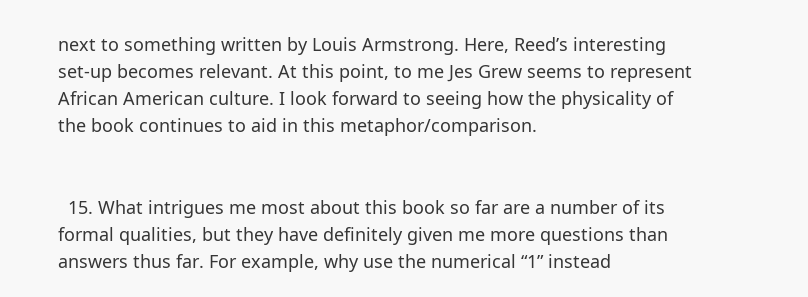next to something written by Louis Armstrong. Here, Reed’s interesting set-up becomes relevant. At this point, to me Jes Grew seems to represent African American culture. I look forward to seeing how the physicality of the book continues to aid in this metaphor/comparison.


  15. What intrigues me most about this book so far are a number of its formal qualities, but they have definitely given me more questions than answers thus far. For example, why use the numerical “1” instead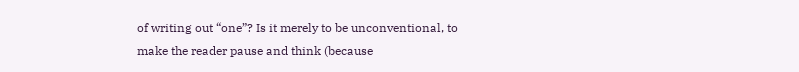of writing out “one”? Is it merely to be unconventional, to make the reader pause and think (because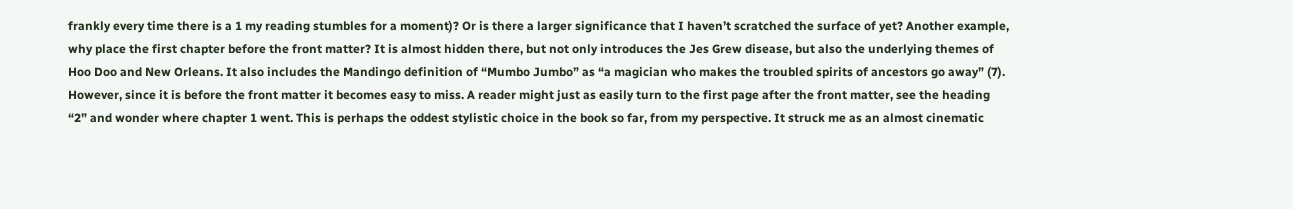frankly every time there is a 1 my reading stumbles for a moment)? Or is there a larger significance that I haven’t scratched the surface of yet? Another example, why place the first chapter before the front matter? It is almost hidden there, but not only introduces the Jes Grew disease, but also the underlying themes of Hoo Doo and New Orleans. It also includes the Mandingo definition of “Mumbo Jumbo” as “a magician who makes the troubled spirits of ancestors go away” (7). However, since it is before the front matter it becomes easy to miss. A reader might just as easily turn to the first page after the front matter, see the heading “2” and wonder where chapter 1 went. This is perhaps the oddest stylistic choice in the book so far, from my perspective. It struck me as an almost cinematic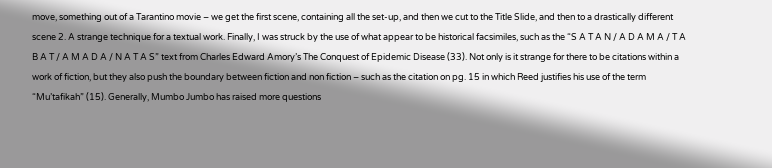move, something out of a Tarantino movie – we get the first scene, containing all the set-up, and then we cut to the Title Slide, and then to a drastically different scene 2. A strange technique for a textual work. Finally, I was struck by the use of what appear to be historical facsimiles, such as the “S A T A N / A D A M A / T A B A T / A M A D A / N A T A S” text from Charles Edward Amory’s The Conquest of Epidemic Disease (33). Not only is it strange for there to be citations within a work of fiction, but they also push the boundary between fiction and non fiction – such as the citation on pg. 15 in which Reed justifies his use of the term “Mu’tafikah” (15). Generally, Mumbo Jumbo has raised more questions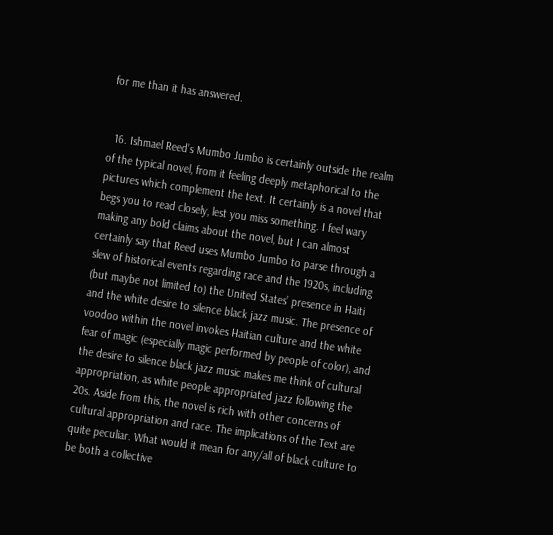for me than it has answered.


  16. Ishmael Reed’s Mumbo Jumbo is certainly outside the realm of the typical novel, from it feeling deeply metaphorical to the pictures which complement the text. It certainly is a novel that begs you to read closely, lest you miss something. I feel wary making any bold claims about the novel, but I can almost certainly say that Reed uses Mumbo Jumbo to parse through a slew of historical events regarding race and the 1920s, including (but maybe not limited to) the United States’ presence in Haiti and the white desire to silence black jazz music. The presence of voodoo within the novel invokes Haitian culture and the white fear of magic (especially magic performed by people of color), and the desire to silence black jazz music makes me think of cultural appropriation, as white people appropriated jazz following the 20s. Aside from this, the novel is rich with other concerns of cultural appropriation and race. The implications of the Text are quite peculiar. What would it mean for any/all of black culture to be both a collective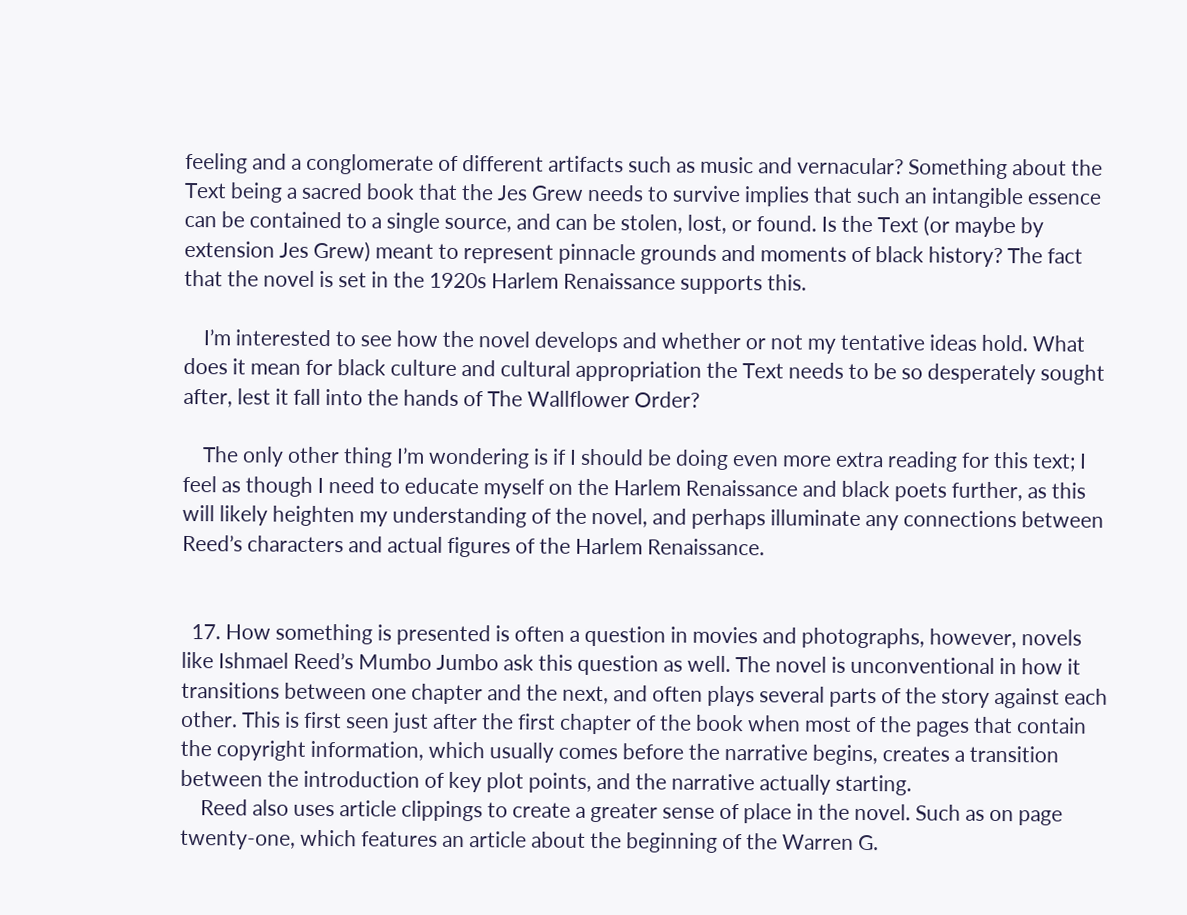feeling and a conglomerate of different artifacts such as music and vernacular? Something about the Text being a sacred book that the Jes Grew needs to survive implies that such an intangible essence can be contained to a single source, and can be stolen, lost, or found. Is the Text (or maybe by extension Jes Grew) meant to represent pinnacle grounds and moments of black history? The fact that the novel is set in the 1920s Harlem Renaissance supports this.

    I’m interested to see how the novel develops and whether or not my tentative ideas hold. What does it mean for black culture and cultural appropriation the Text needs to be so desperately sought after, lest it fall into the hands of The Wallflower Order?

    The only other thing I’m wondering is if I should be doing even more extra reading for this text; I feel as though I need to educate myself on the Harlem Renaissance and black poets further, as this will likely heighten my understanding of the novel, and perhaps illuminate any connections between Reed’s characters and actual figures of the Harlem Renaissance.


  17. How something is presented is often a question in movies and photographs, however, novels like Ishmael Reed’s Mumbo Jumbo ask this question as well. The novel is unconventional in how it transitions between one chapter and the next, and often plays several parts of the story against each other. This is first seen just after the first chapter of the book when most of the pages that contain the copyright information, which usually comes before the narrative begins, creates a transition between the introduction of key plot points, and the narrative actually starting.
    Reed also uses article clippings to create a greater sense of place in the novel. Such as on page twenty-one, which features an article about the beginning of the Warren G.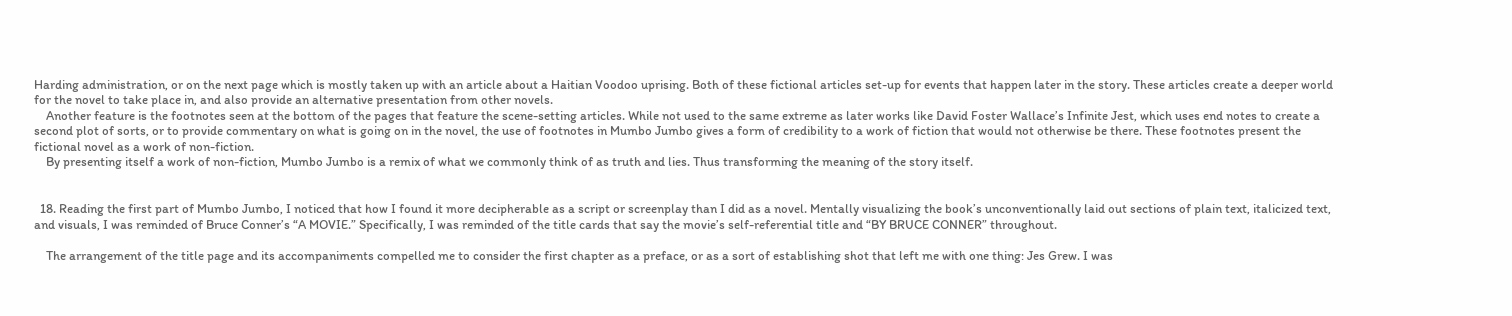Harding administration, or on the next page which is mostly taken up with an article about a Haitian Voodoo uprising. Both of these fictional articles set-up for events that happen later in the story. These articles create a deeper world for the novel to take place in, and also provide an alternative presentation from other novels.
    Another feature is the footnotes seen at the bottom of the pages that feature the scene-setting articles. While not used to the same extreme as later works like David Foster Wallace’s Infinite Jest, which uses end notes to create a second plot of sorts, or to provide commentary on what is going on in the novel, the use of footnotes in Mumbo Jumbo gives a form of credibility to a work of fiction that would not otherwise be there. These footnotes present the fictional novel as a work of non-fiction.
    By presenting itself a work of non-fiction, Mumbo Jumbo is a remix of what we commonly think of as truth and lies. Thus transforming the meaning of the story itself.


  18. Reading the first part of Mumbo Jumbo, I noticed that how I found it more decipherable as a script or screenplay than I did as a novel. Mentally visualizing the book’s unconventionally laid out sections of plain text, italicized text, and visuals, I was reminded of Bruce Conner’s “A MOVIE.” Specifically, I was reminded of the title cards that say the movie’s self-referential title and “BY BRUCE CONNER” throughout.

    The arrangement of the title page and its accompaniments compelled me to consider the first chapter as a preface, or as a sort of establishing shot that left me with one thing: Jes Grew. I was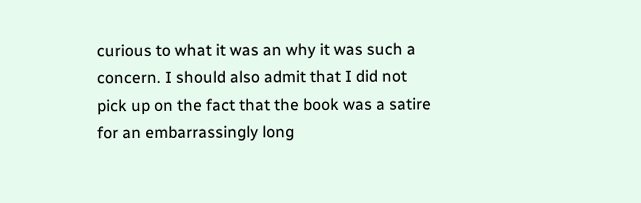curious to what it was an why it was such a concern. I should also admit that I did not pick up on the fact that the book was a satire for an embarrassingly long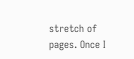stretch of pages. Once I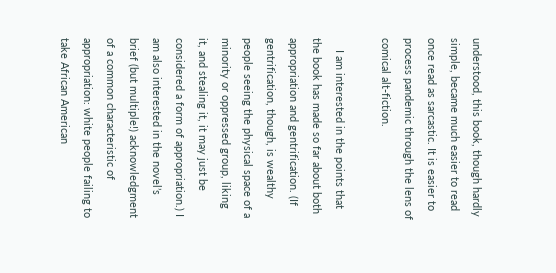understood, this book, though hardly simple, became much easier to read once read as sarcastic. It is easier to process pandemic through the lens of comical alt-fiction.

    I am interested in the points that the book has made so far about both appropriation and gentrification. (If gentrification, though, is wealthy people seeing the physical space of a minority or oppressed group, liking it, and stealing it, it may just be considered a form of appropriation.) I am also interested in the novel’s brief (but multiple!) acknowledgment of a common characteristic of appropriation: white people failing to take African American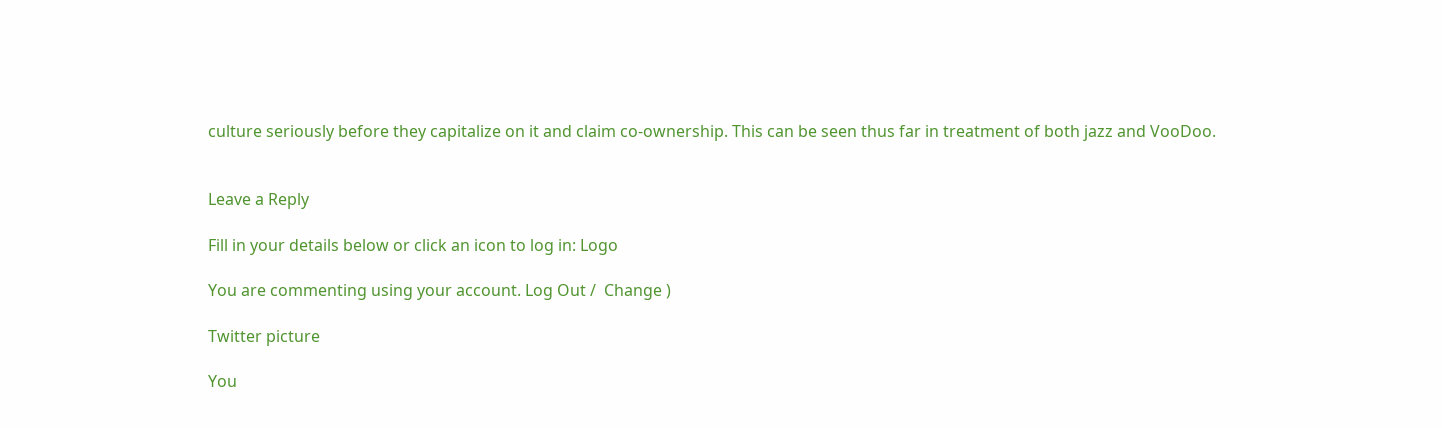culture seriously before they capitalize on it and claim co-ownership. This can be seen thus far in treatment of both jazz and VooDoo.


Leave a Reply

Fill in your details below or click an icon to log in: Logo

You are commenting using your account. Log Out /  Change )

Twitter picture

You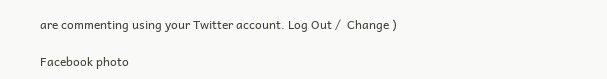are commenting using your Twitter account. Log Out /  Change )

Facebook photo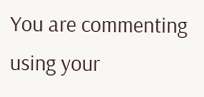You are commenting using your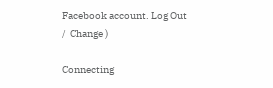Facebook account. Log Out /  Change )

Connecting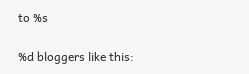to %s

%d bloggers like this: